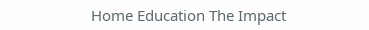Home Education The Impact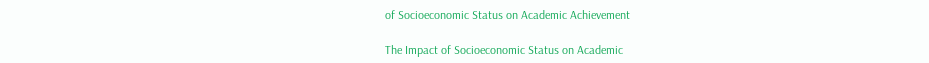of Socioeconomic Status on Academic Achievement

The Impact of Socioeconomic Status on Academic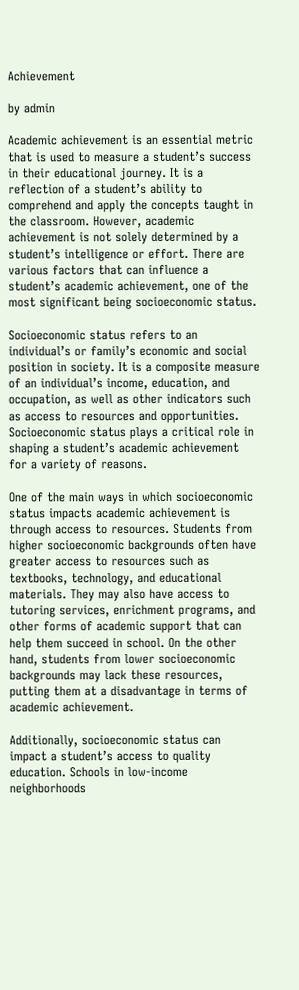Achievement

by admin

Academic achievement is an essential metric that is used to measure a student’s success in their educational journey. It is a reflection of a student’s ability to comprehend and apply the concepts taught in the classroom. However, academic achievement is not solely determined by a student’s intelligence or effort. There are various factors that can influence a student’s academic achievement, one of the most significant being socioeconomic status.

Socioeconomic status refers to an individual’s or family’s economic and social position in society. It is a composite measure of an individual’s income, education, and occupation, as well as other indicators such as access to resources and opportunities. Socioeconomic status plays a critical role in shaping a student’s academic achievement for a variety of reasons.

One of the main ways in which socioeconomic status impacts academic achievement is through access to resources. Students from higher socioeconomic backgrounds often have greater access to resources such as textbooks, technology, and educational materials. They may also have access to tutoring services, enrichment programs, and other forms of academic support that can help them succeed in school. On the other hand, students from lower socioeconomic backgrounds may lack these resources, putting them at a disadvantage in terms of academic achievement.

Additionally, socioeconomic status can impact a student’s access to quality education. Schools in low-income neighborhoods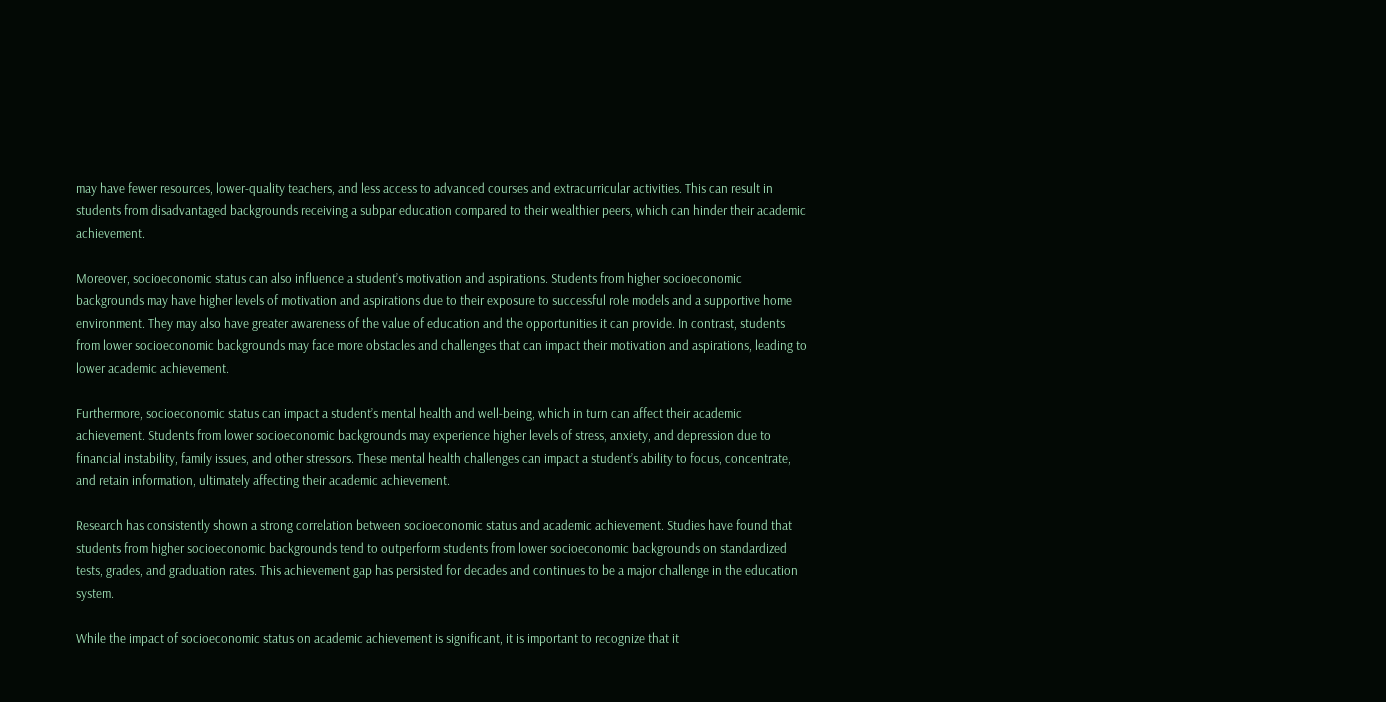may have fewer resources, lower-quality teachers, and less access to advanced courses and extracurricular activities. This can result in students from disadvantaged backgrounds receiving a subpar education compared to their wealthier peers, which can hinder their academic achievement.

Moreover, socioeconomic status can also influence a student’s motivation and aspirations. Students from higher socioeconomic backgrounds may have higher levels of motivation and aspirations due to their exposure to successful role models and a supportive home environment. They may also have greater awareness of the value of education and the opportunities it can provide. In contrast, students from lower socioeconomic backgrounds may face more obstacles and challenges that can impact their motivation and aspirations, leading to lower academic achievement.

Furthermore, socioeconomic status can impact a student’s mental health and well-being, which in turn can affect their academic achievement. Students from lower socioeconomic backgrounds may experience higher levels of stress, anxiety, and depression due to financial instability, family issues, and other stressors. These mental health challenges can impact a student’s ability to focus, concentrate, and retain information, ultimately affecting their academic achievement.

Research has consistently shown a strong correlation between socioeconomic status and academic achievement. Studies have found that students from higher socioeconomic backgrounds tend to outperform students from lower socioeconomic backgrounds on standardized tests, grades, and graduation rates. This achievement gap has persisted for decades and continues to be a major challenge in the education system.

While the impact of socioeconomic status on academic achievement is significant, it is important to recognize that it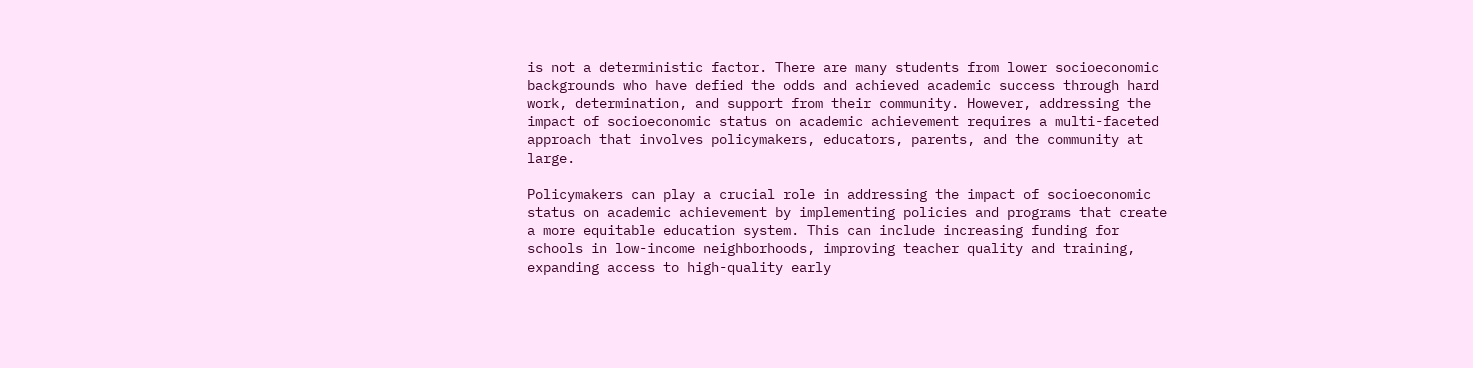is not a deterministic factor. There are many students from lower socioeconomic backgrounds who have defied the odds and achieved academic success through hard work, determination, and support from their community. However, addressing the impact of socioeconomic status on academic achievement requires a multi-faceted approach that involves policymakers, educators, parents, and the community at large.

Policymakers can play a crucial role in addressing the impact of socioeconomic status on academic achievement by implementing policies and programs that create a more equitable education system. This can include increasing funding for schools in low-income neighborhoods, improving teacher quality and training, expanding access to high-quality early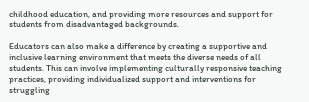childhood education, and providing more resources and support for students from disadvantaged backgrounds.

Educators can also make a difference by creating a supportive and inclusive learning environment that meets the diverse needs of all students. This can involve implementing culturally responsive teaching practices, providing individualized support and interventions for struggling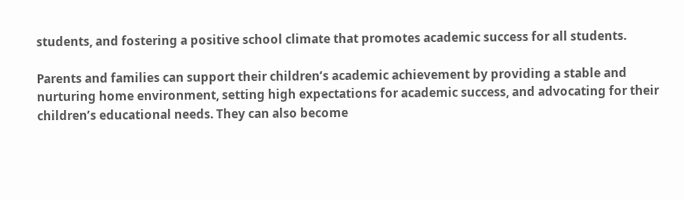students, and fostering a positive school climate that promotes academic success for all students.

Parents and families can support their children’s academic achievement by providing a stable and nurturing home environment, setting high expectations for academic success, and advocating for their children’s educational needs. They can also become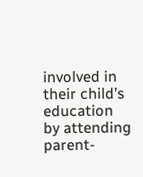involved in their child’s education by attending parent-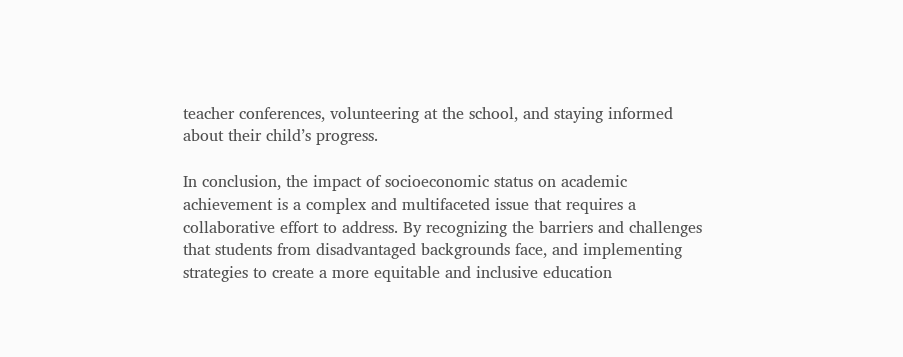teacher conferences, volunteering at the school, and staying informed about their child’s progress.

In conclusion, the impact of socioeconomic status on academic achievement is a complex and multifaceted issue that requires a collaborative effort to address. By recognizing the barriers and challenges that students from disadvantaged backgrounds face, and implementing strategies to create a more equitable and inclusive education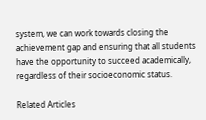system, we can work towards closing the achievement gap and ensuring that all students have the opportunity to succeed academically, regardless of their socioeconomic status.

Related Articles